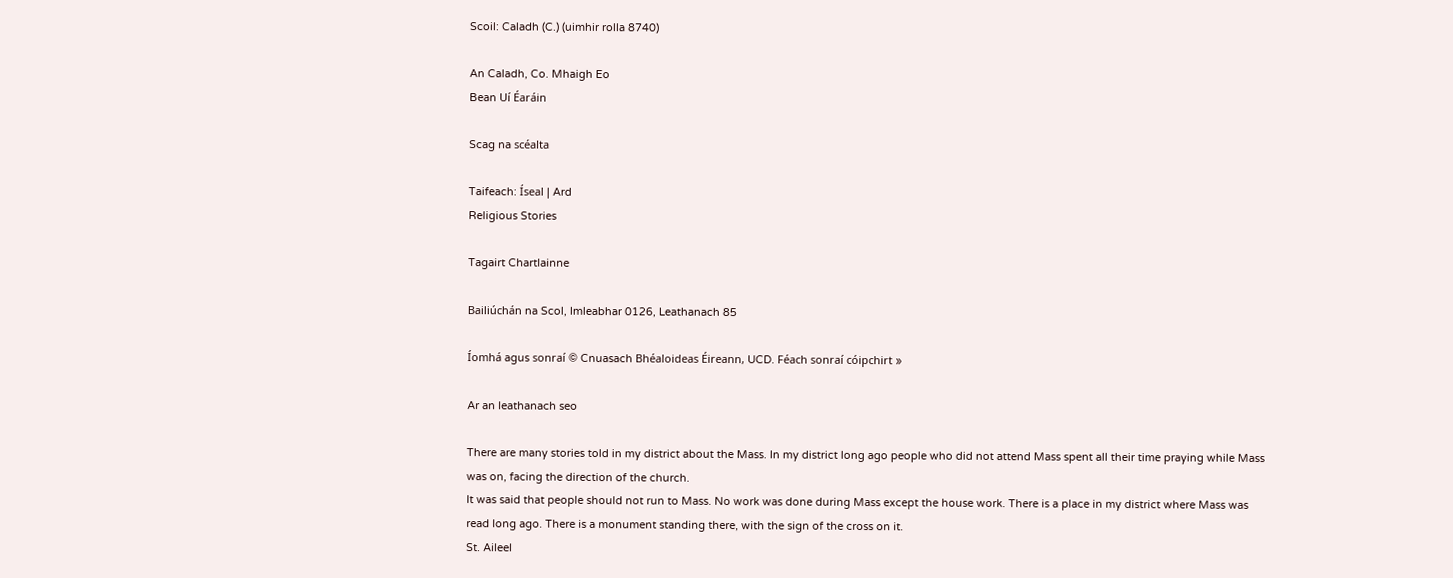Scoil: Caladh (C.) (uimhir rolla 8740)

An Caladh, Co. Mhaigh Eo
Bean Uí Éaráin

Scag na scéalta

Taifeach: Íseal | Ard
Religious Stories

Tagairt Chartlainne

Bailiúchán na Scol, Imleabhar 0126, Leathanach 85

Íomhá agus sonraí © Cnuasach Bhéaloideas Éireann, UCD. Féach sonraí cóipchirt »

Ar an leathanach seo

There are many stories told in my district about the Mass. In my district long ago people who did not attend Mass spent all their time praying while Mass was on, facing the direction of the church.
It was said that people should not run to Mass. No work was done during Mass except the house work. There is a place in my district where Mass was read long ago. There is a monument standing there, with the sign of the cross on it.
St. Aileel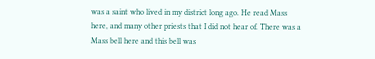was a saint who lived in my district long ago. He read Mass here, and many other priests that I did not hear of. There was a Mass bell here and this bell was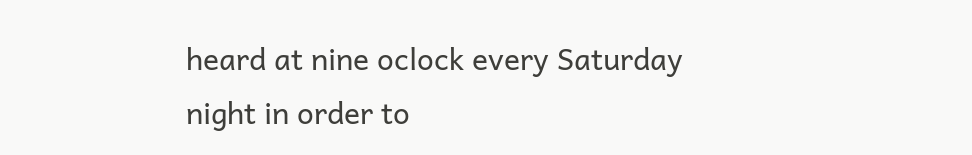heard at nine oclock every Saturday night in order to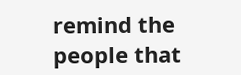remind the people that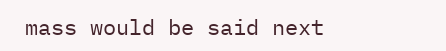mass would be said next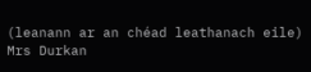(leanann ar an chéad leathanach eile)
Mrs Durkan